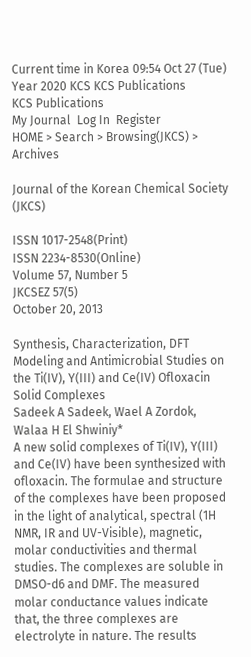Current time in Korea 09:54 Oct 27 (Tue) Year 2020 KCS KCS Publications
KCS Publications
My Journal  Log In  Register
HOME > Search > Browsing(JKCS) > Archives

Journal of the Korean Chemical Society (JKCS)

ISSN 1017-2548(Print)
ISSN 2234-8530(Online)
Volume 57, Number 5
JKCSEZ 57(5)
October 20, 2013

Synthesis, Characterization, DFT Modeling and Antimicrobial Studies on the Ti(IV), Y(III) and Ce(IV) Ofloxacin Solid Complexes
Sadeek A Sadeek, Wael A Zordok, Walaa H El Shwiniy*
A new solid complexes of Ti(IV), Y(III) and Ce(IV) have been synthesized with ofloxacin. The formulae and structure of the complexes have been proposed in the light of analytical, spectral (1H NMR, IR and UV-Visible), magnetic, molar conductivities and thermal studies. The complexes are soluble in DMSO-d6 and DMF. The measured molar conductance values indicate that, the three complexes are electrolyte in nature. The results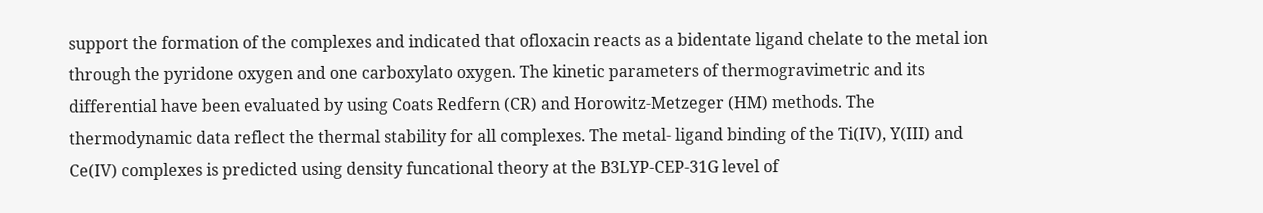support the formation of the complexes and indicated that ofloxacin reacts as a bidentate ligand chelate to the metal ion through the pyridone oxygen and one carboxylato oxygen. The kinetic parameters of thermogravimetric and its differential have been evaluated by using Coats Redfern (CR) and Horowitz-Metzeger (HM) methods. The thermodynamic data reflect the thermal stability for all complexes. The metal- ligand binding of the Ti(IV), Y(III) and Ce(IV) complexes is predicted using density funcational theory at the B3LYP-CEP-31G level of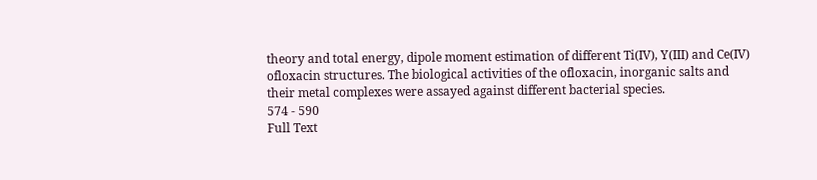theory and total energy, dipole moment estimation of different Ti(IV), Y(III) and Ce(IV) ofloxacin structures. The biological activities of the ofloxacin, inorganic salts and their metal complexes were assayed against different bacterial species.
574 - 590
Full Text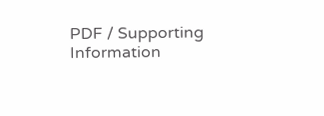PDF / Supporting Information